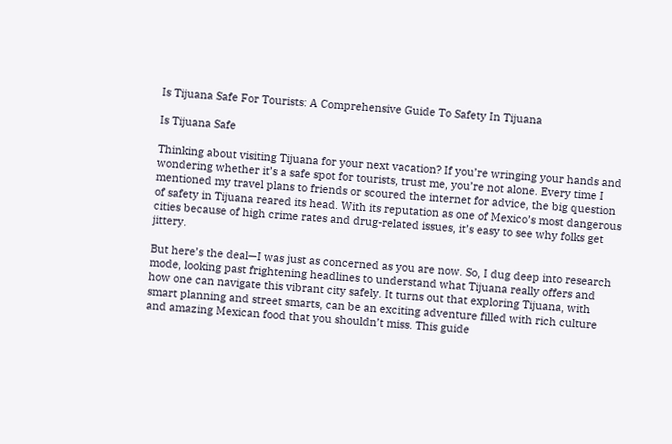Is Tijuana Safe For Tourists: A Comprehensive Guide To Safety In Tijuana

Is Tijuana Safe

Thinking about visiting Tijuana for your next vacation? If you’re wringing your hands and wondering whether it’s a safe spot for tourists, trust me, you’re not alone. Every time I mentioned my travel plans to friends or scoured the internet for advice, the big question of safety in Tijuana reared its head. With its reputation as one of Mexico’s most dangerous cities because of high crime rates and drug-related issues, it’s easy to see why folks get jittery.

But here’s the deal—I was just as concerned as you are now. So, I dug deep into research mode, looking past frightening headlines to understand what Tijuana really offers and how one can navigate this vibrant city safely. It turns out that exploring Tijuana, with smart planning and street smarts, can be an exciting adventure filled with rich culture and amazing Mexican food that you shouldn’t miss. This guide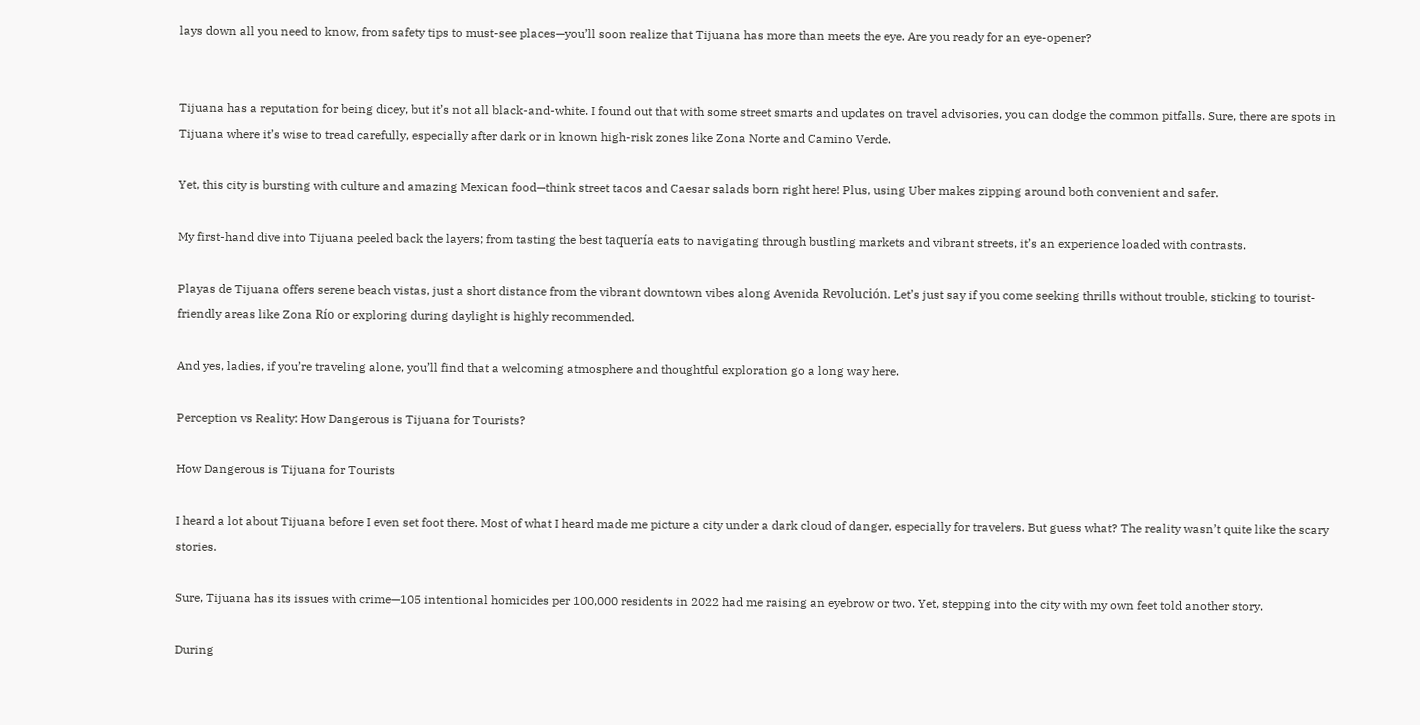lays down all you need to know, from safety tips to must-see places—you’ll soon realize that Tijuana has more than meets the eye. Are you ready for an eye-opener?


Tijuana has a reputation for being dicey, but it’s not all black-and-white. I found out that with some street smarts and updates on travel advisories, you can dodge the common pitfalls. Sure, there are spots in Tijuana where it’s wise to tread carefully, especially after dark or in known high-risk zones like Zona Norte and Camino Verde.

Yet, this city is bursting with culture and amazing Mexican food—think street tacos and Caesar salads born right here! Plus, using Uber makes zipping around both convenient and safer.

My first-hand dive into Tijuana peeled back the layers; from tasting the best taquería eats to navigating through bustling markets and vibrant streets, it’s an experience loaded with contrasts.

Playas de Tijuana offers serene beach vistas, just a short distance from the vibrant downtown vibes along Avenida Revolución. Let’s just say if you come seeking thrills without trouble, sticking to tourist-friendly areas like Zona Río or exploring during daylight is highly recommended.

And yes, ladies, if you’re traveling alone, you’ll find that a welcoming atmosphere and thoughtful exploration go a long way here.

Perception vs Reality: How Dangerous is Tijuana for Tourists?

How Dangerous is Tijuana for Tourists

I heard a lot about Tijuana before I even set foot there. Most of what I heard made me picture a city under a dark cloud of danger, especially for travelers. But guess what? The reality wasn’t quite like the scary stories.

Sure, Tijuana has its issues with crime—105 intentional homicides per 100,000 residents in 2022 had me raising an eyebrow or two. Yet, stepping into the city with my own feet told another story.

During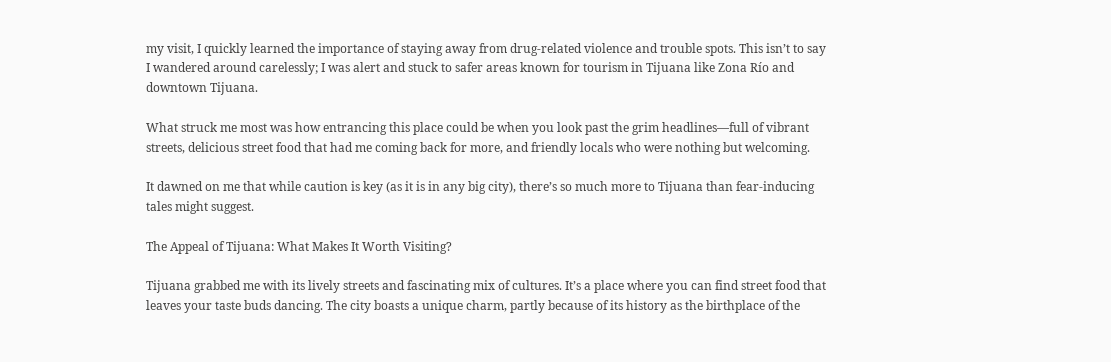my visit, I quickly learned the importance of staying away from drug-related violence and trouble spots. This isn’t to say I wandered around carelessly; I was alert and stuck to safer areas known for tourism in Tijuana like Zona Río and downtown Tijuana.

What struck me most was how entrancing this place could be when you look past the grim headlines—full of vibrant streets, delicious street food that had me coming back for more, and friendly locals who were nothing but welcoming.

It dawned on me that while caution is key (as it is in any big city), there’s so much more to Tijuana than fear-inducing tales might suggest.

The Appeal of Tijuana: What Makes It Worth Visiting?

Tijuana grabbed me with its lively streets and fascinating mix of cultures. It’s a place where you can find street food that leaves your taste buds dancing. The city boasts a unique charm, partly because of its history as the birthplace of the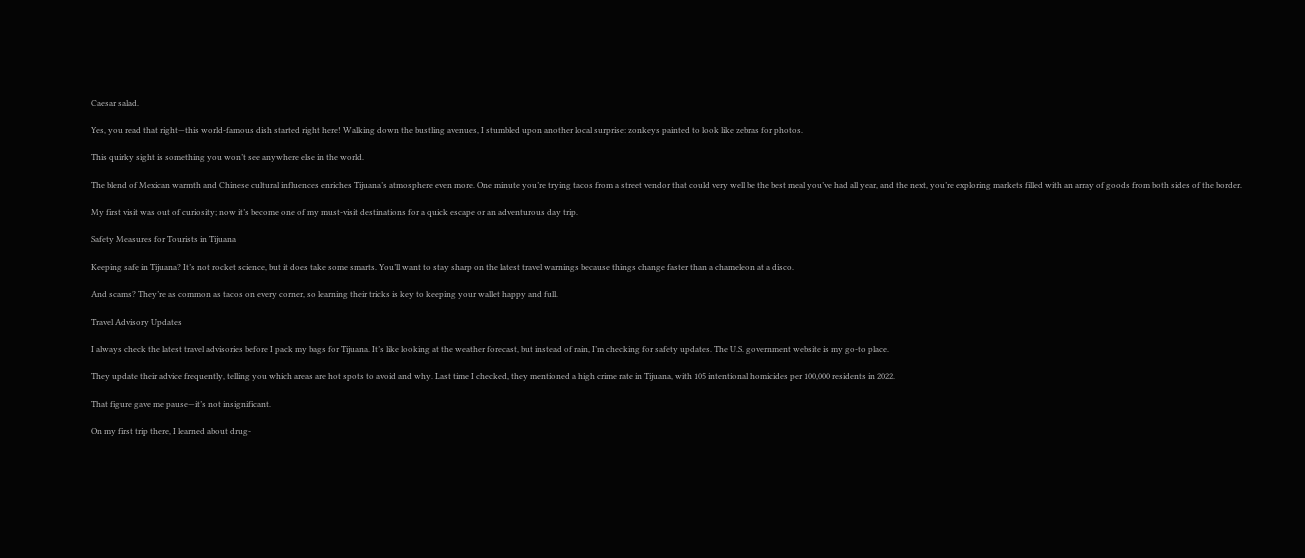Caesar salad.

Yes, you read that right—this world-famous dish started right here! Walking down the bustling avenues, I stumbled upon another local surprise: zonkeys painted to look like zebras for photos.

This quirky sight is something you won’t see anywhere else in the world.

The blend of Mexican warmth and Chinese cultural influences enriches Tijuana’s atmosphere even more. One minute you’re trying tacos from a street vendor that could very well be the best meal you’ve had all year, and the next, you’re exploring markets filled with an array of goods from both sides of the border.

My first visit was out of curiosity; now it’s become one of my must-visit destinations for a quick escape or an adventurous day trip.

Safety Measures for Tourists in Tijuana

Keeping safe in Tijuana? It’s not rocket science, but it does take some smarts. You’ll want to stay sharp on the latest travel warnings because things change faster than a chameleon at a disco.

And scams? They’re as common as tacos on every corner, so learning their tricks is key to keeping your wallet happy and full.

Travel Advisory Updates

I always check the latest travel advisories before I pack my bags for Tijuana. It’s like looking at the weather forecast, but instead of rain, I’m checking for safety updates. The U.S. government website is my go-to place.

They update their advice frequently, telling you which areas are hot spots to avoid and why. Last time I checked, they mentioned a high crime rate in Tijuana, with 105 intentional homicides per 100,000 residents in 2022.

That figure gave me pause—it’s not insignificant.

On my first trip there, I learned about drug-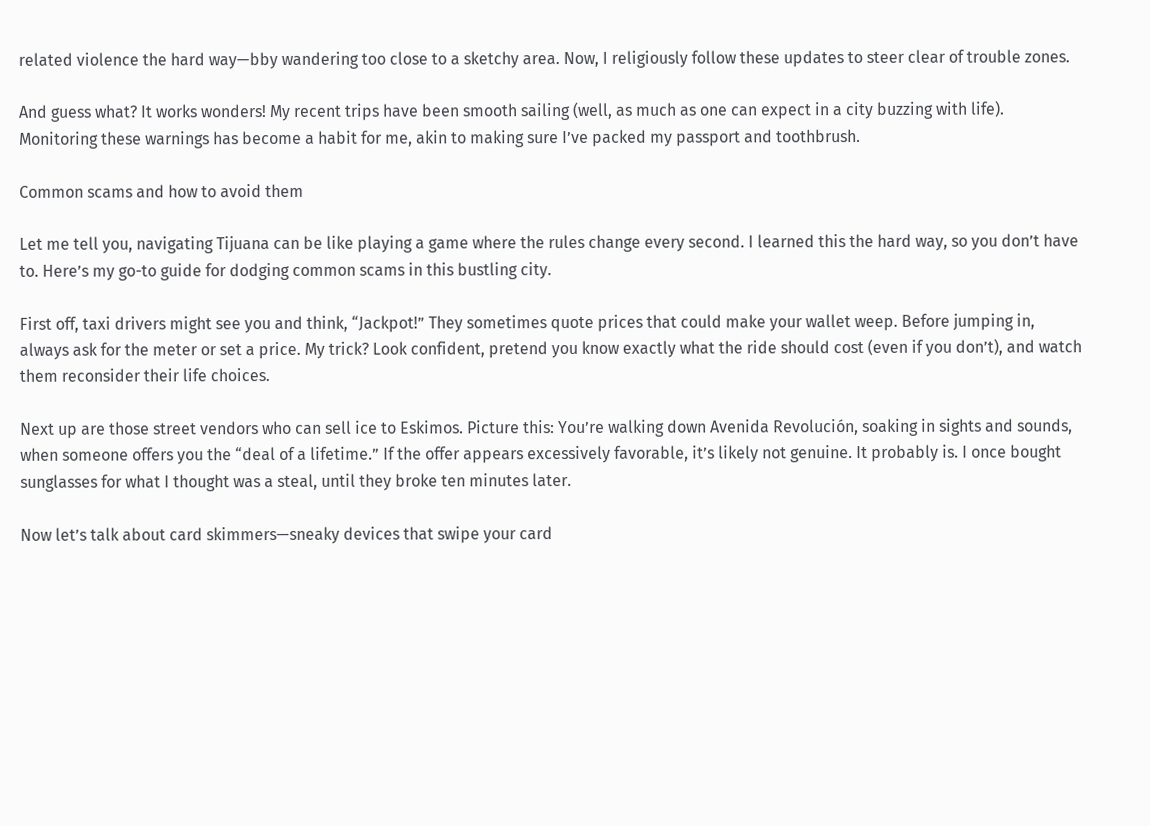related violence the hard way—bby wandering too close to a sketchy area. Now, I religiously follow these updates to steer clear of trouble zones.

And guess what? It works wonders! My recent trips have been smooth sailing (well, as much as one can expect in a city buzzing with life). Monitoring these warnings has become a habit for me, akin to making sure I’ve packed my passport and toothbrush.

Common scams and how to avoid them

Let me tell you, navigating Tijuana can be like playing a game where the rules change every second. I learned this the hard way, so you don’t have to. Here’s my go-to guide for dodging common scams in this bustling city.

First off, taxi drivers might see you and think, “Jackpot!” They sometimes quote prices that could make your wallet weep. Before jumping in, always ask for the meter or set a price. My trick? Look confident, pretend you know exactly what the ride should cost (even if you don’t), and watch them reconsider their life choices.

Next up are those street vendors who can sell ice to Eskimos. Picture this: You’re walking down Avenida Revolución, soaking in sights and sounds, when someone offers you the “deal of a lifetime.” If the offer appears excessively favorable, it’s likely not genuine. It probably is. I once bought sunglasses for what I thought was a steal, until they broke ten minutes later.

Now let’s talk about card skimmers—sneaky devices that swipe your card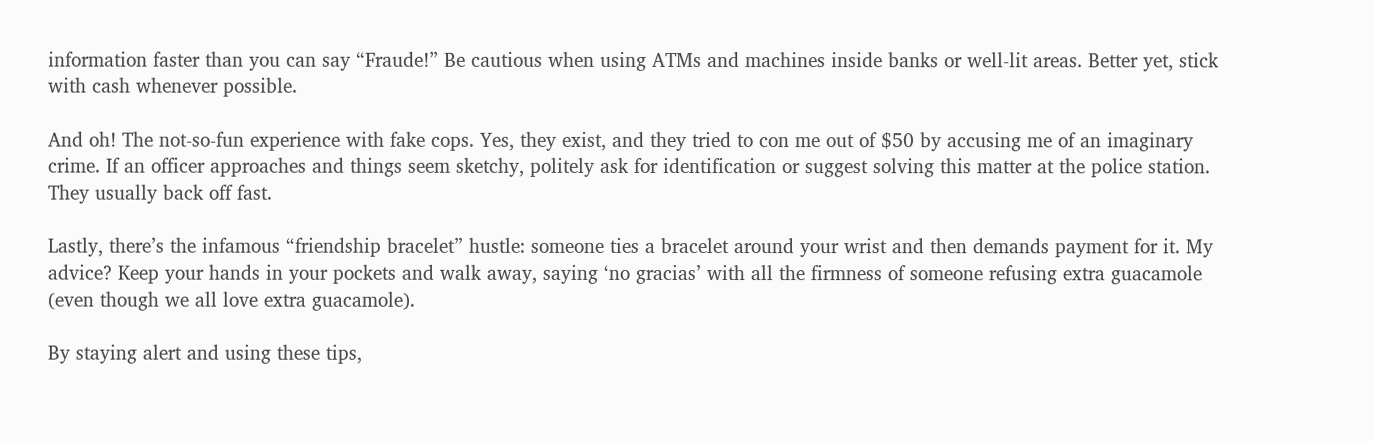information faster than you can say “Fraude!” Be cautious when using ATMs and machines inside banks or well-lit areas. Better yet, stick with cash whenever possible.

And oh! The not-so-fun experience with fake cops. Yes, they exist, and they tried to con me out of $50 by accusing me of an imaginary crime. If an officer approaches and things seem sketchy, politely ask for identification or suggest solving this matter at the police station. They usually back off fast.

Lastly, there’s the infamous “friendship bracelet” hustle: someone ties a bracelet around your wrist and then demands payment for it. My advice? Keep your hands in your pockets and walk away, saying ‘no gracias’ with all the firmness of someone refusing extra guacamole (even though we all love extra guacamole).

By staying alert and using these tips,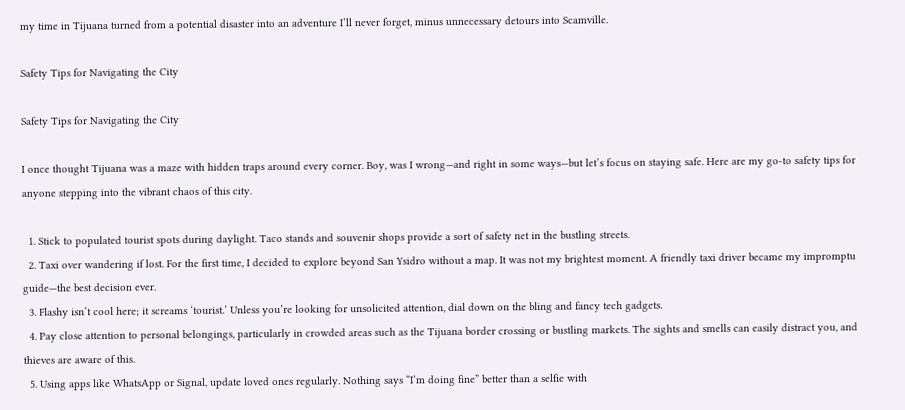my time in Tijuana turned from a potential disaster into an adventure I’ll never forget, minus unnecessary detours into Scamville.

Safety Tips for Navigating the City

Safety Tips for Navigating the City

I once thought Tijuana was a maze with hidden traps around every corner. Boy, was I wrong—and right in some ways—but let’s focus on staying safe. Here are my go-to safety tips for anyone stepping into the vibrant chaos of this city.

  1. Stick to populated tourist spots during daylight. Taco stands and souvenir shops provide a sort of safety net in the bustling streets.
  2. Taxi over wandering if lost. For the first time, I decided to explore beyond San Ysidro without a map. It was not my brightest moment. A friendly taxi driver became my impromptu guide—the best decision ever.
  3. Flashy isn’t cool here; it screams ‘tourist.’ Unless you’re looking for unsolicited attention, dial down on the bling and fancy tech gadgets.
  4. Pay close attention to personal belongings, particularly in crowded areas such as the Tijuana border crossing or bustling markets. The sights and smells can easily distract you, and thieves are aware of this.
  5. Using apps like WhatsApp or Signal, update loved ones regularly. Nothing says “I’m doing fine” better than a selfie with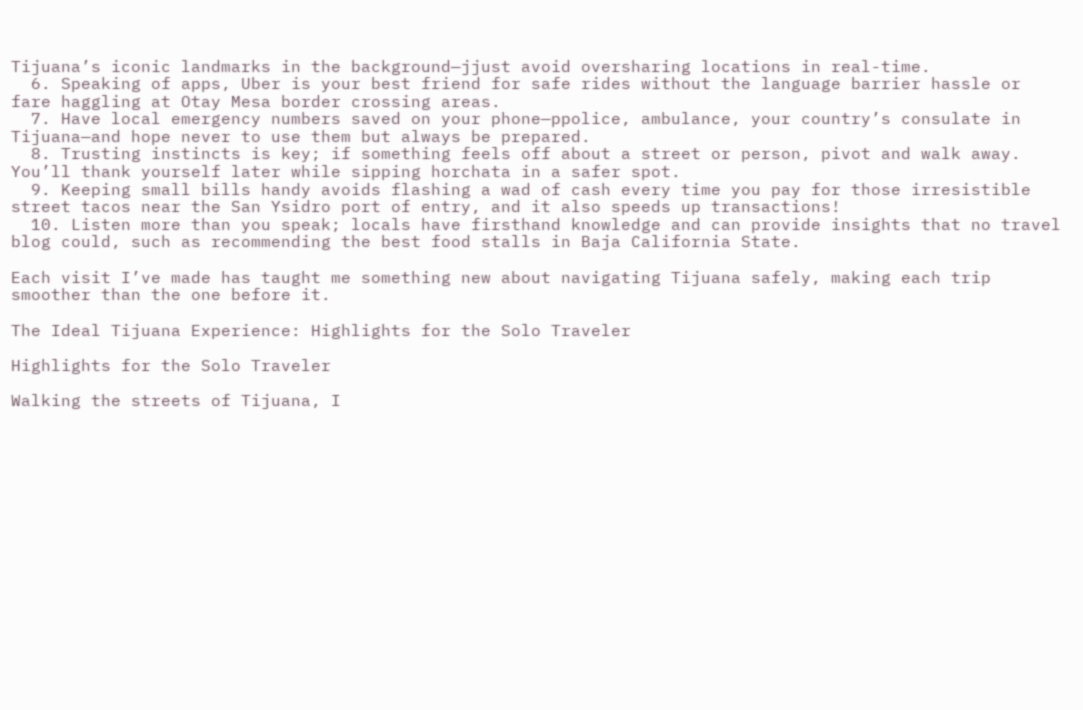Tijuana’s iconic landmarks in the background—jjust avoid oversharing locations in real-time.
  6. Speaking of apps, Uber is your best friend for safe rides without the language barrier hassle or fare haggling at Otay Mesa border crossing areas.
  7. Have local emergency numbers saved on your phone—ppolice, ambulance, your country’s consulate in Tijuana—and hope never to use them but always be prepared.
  8. Trusting instincts is key; if something feels off about a street or person, pivot and walk away. You’ll thank yourself later while sipping horchata in a safer spot.
  9. Keeping small bills handy avoids flashing a wad of cash every time you pay for those irresistible street tacos near the San Ysidro port of entry, and it also speeds up transactions!
  10. Listen more than you speak; locals have firsthand knowledge and can provide insights that no travel blog could, such as recommending the best food stalls in Baja California State.

Each visit I’ve made has taught me something new about navigating Tijuana safely, making each trip smoother than the one before it.

The Ideal Tijuana Experience: Highlights for the Solo Traveler

Highlights for the Solo Traveler

Walking the streets of Tijuana, I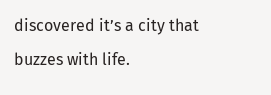discovered it’s a city that buzzes with life.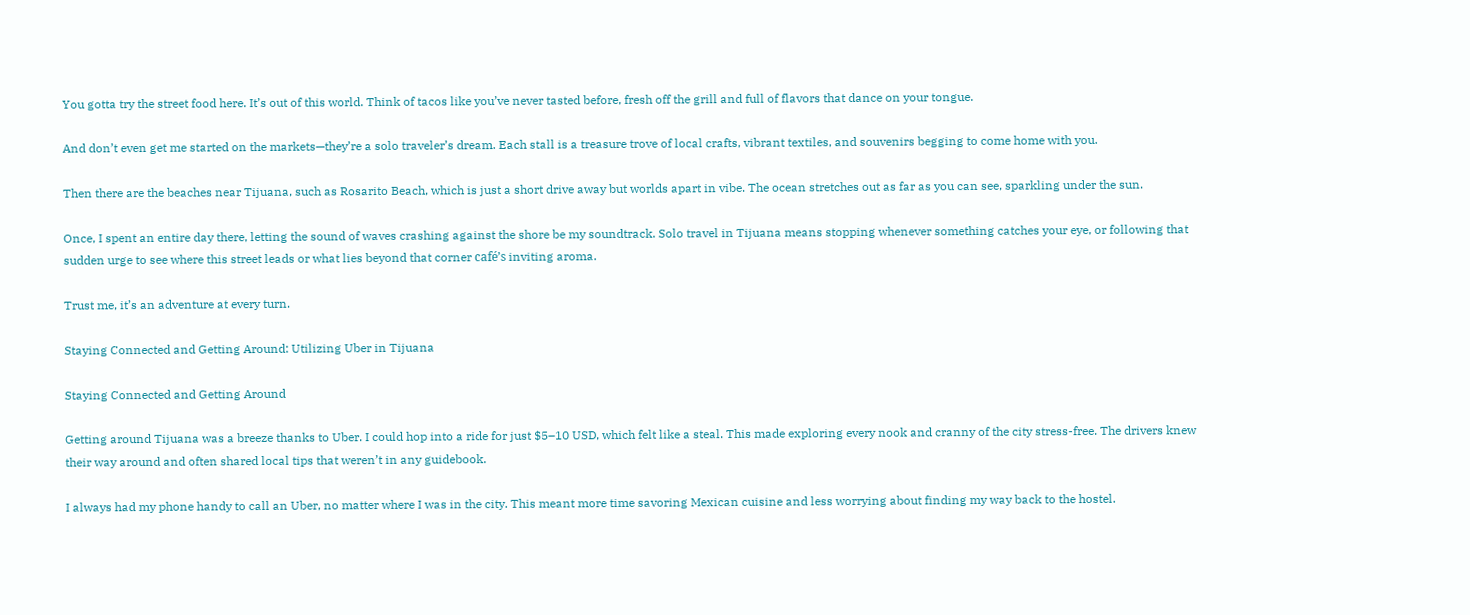You gotta try the street food here. It’s out of this world. Think of tacos like you’ve never tasted before, fresh off the grill and full of flavors that dance on your tongue.

And don’t even get me started on the markets—they’re a solo traveler’s dream. Each stall is a treasure trove of local crafts, vibrant textiles, and souvenirs begging to come home with you.

Then there are the beaches near Tijuana, such as Rosarito Beach, which is just a short drive away but worlds apart in vibe. The ocean stretches out as far as you can see, sparkling under the sun.

Once, I spent an entire day there, letting the sound of waves crashing against the shore be my soundtrack. Solo travel in Tijuana means stopping whenever something catches your eye, or following that sudden urge to see where this street leads or what lies beyond that corner café’s inviting aroma.

Trust me, it’s an adventure at every turn.

Staying Connected and Getting Around: Utilizing Uber in Tijuana

Staying Connected and Getting Around

Getting around Tijuana was a breeze thanks to Uber. I could hop into a ride for just $5–10 USD, which felt like a steal. This made exploring every nook and cranny of the city stress-free. The drivers knew their way around and often shared local tips that weren’t in any guidebook.

I always had my phone handy to call an Uber, no matter where I was in the city. This meant more time savoring Mexican cuisine and less worrying about finding my way back to the hostel.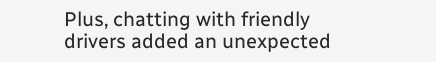Plus, chatting with friendly drivers added an unexpected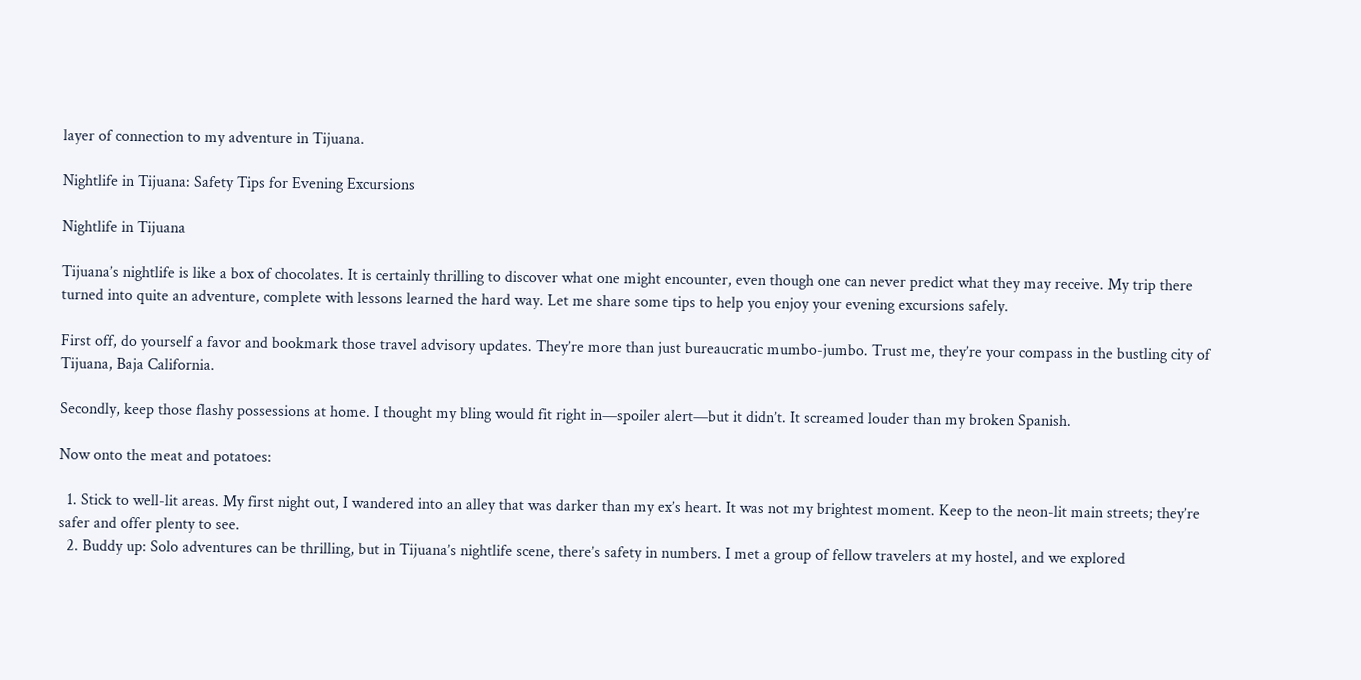layer of connection to my adventure in Tijuana.

Nightlife in Tijuana: Safety Tips for Evening Excursions

Nightlife in Tijuana

Tijuana’s nightlife is like a box of chocolates. It is certainly thrilling to discover what one might encounter, even though one can never predict what they may receive. My trip there turned into quite an adventure, complete with lessons learned the hard way. Let me share some tips to help you enjoy your evening excursions safely.

First off, do yourself a favor and bookmark those travel advisory updates. They’re more than just bureaucratic mumbo-jumbo. Trust me, they’re your compass in the bustling city of Tijuana, Baja California.

Secondly, keep those flashy possessions at home. I thought my bling would fit right in—spoiler alert—but it didn’t. It screamed louder than my broken Spanish.

Now onto the meat and potatoes:

  1. Stick to well-lit areas. My first night out, I wandered into an alley that was darker than my ex’s heart. It was not my brightest moment. Keep to the neon-lit main streets; they’re safer and offer plenty to see.
  2. Buddy up: Solo adventures can be thrilling, but in Tijuana’s nightlife scene, there’s safety in numbers. I met a group of fellow travelers at my hostel, and we explored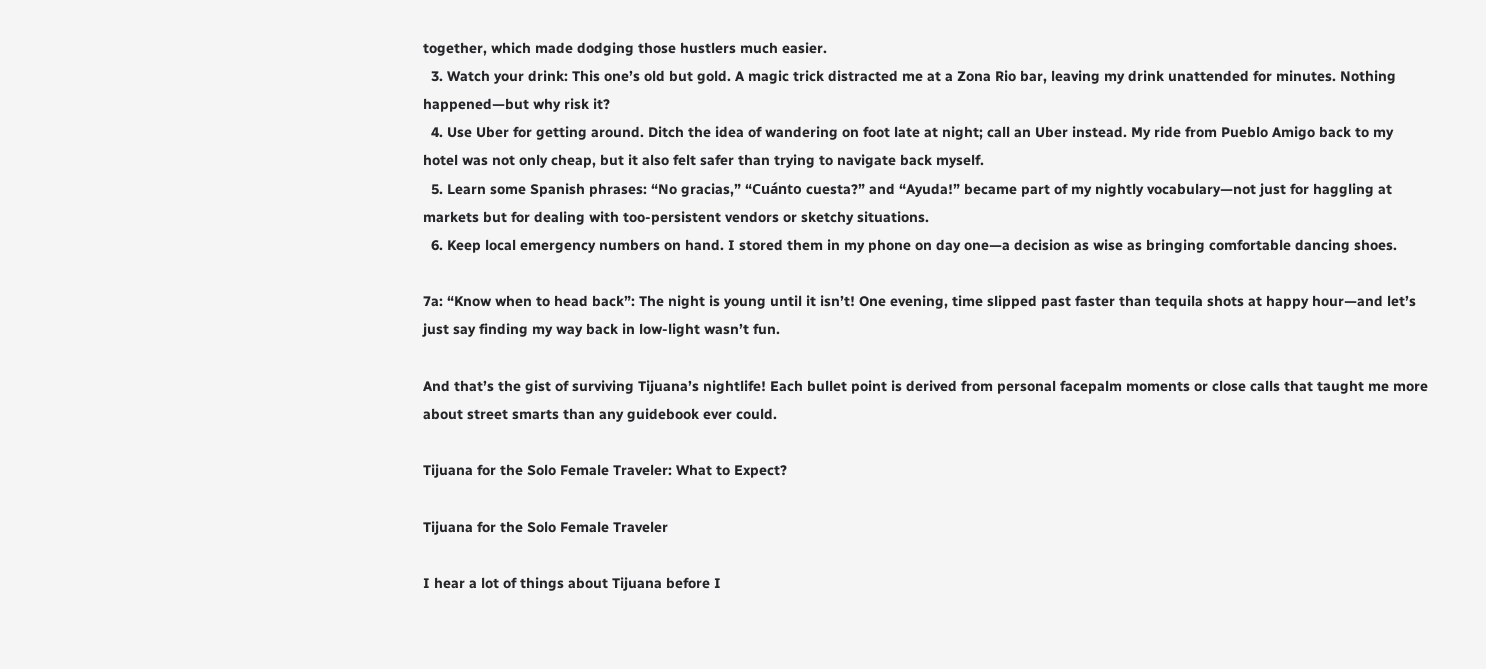together, which made dodging those hustlers much easier.
  3. Watch your drink: This one’s old but gold. A magic trick distracted me at a Zona Rio bar, leaving my drink unattended for minutes. Nothing happened—but why risk it?
  4. Use Uber for getting around. Ditch the idea of wandering on foot late at night; call an Uber instead. My ride from Pueblo Amigo back to my hotel was not only cheap, but it also felt safer than trying to navigate back myself.
  5. Learn some Spanish phrases: “No gracias,” “Cuánto cuesta?” and “Ayuda!” became part of my nightly vocabulary—not just for haggling at markets but for dealing with too-persistent vendors or sketchy situations.
  6. Keep local emergency numbers on hand. I stored them in my phone on day one—a decision as wise as bringing comfortable dancing shoes.

7a: “Know when to head back”: The night is young until it isn’t! One evening, time slipped past faster than tequila shots at happy hour—and let’s just say finding my way back in low-light wasn’t fun.

And that’s the gist of surviving Tijuana’s nightlife! Each bullet point is derived from personal facepalm moments or close calls that taught me more about street smarts than any guidebook ever could.

Tijuana for the Solo Female Traveler: What to Expect?

Tijuana for the Solo Female Traveler

I hear a lot of things about Tijuana before I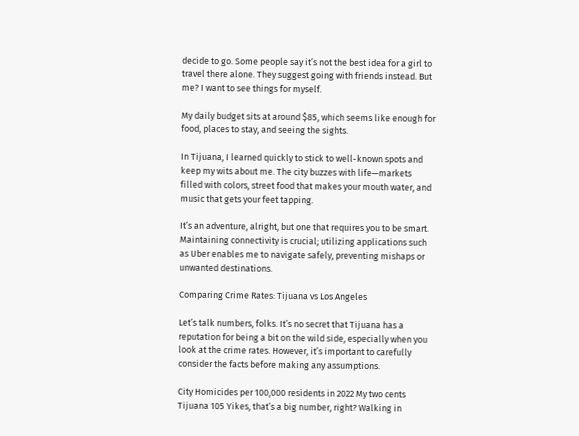decide to go. Some people say it’s not the best idea for a girl to travel there alone. They suggest going with friends instead. But me? I want to see things for myself.

My daily budget sits at around $85, which seems like enough for food, places to stay, and seeing the sights.

In Tijuana, I learned quickly to stick to well-known spots and keep my wits about me. The city buzzes with life—markets filled with colors, street food that makes your mouth water, and music that gets your feet tapping.

It’s an adventure, alright, but one that requires you to be smart. Maintaining connectivity is crucial; utilizing applications such as Uber enables me to navigate safely, preventing mishaps or unwanted destinations.

Comparing Crime Rates: Tijuana vs Los Angeles

Let’s talk numbers, folks. It’s no secret that Tijuana has a reputation for being a bit on the wild side, especially when you look at the crime rates. However, it’s important to carefully consider the facts before making any assumptions.

City Homicides per 100,000 residents in 2022 My two cents
Tijuana 105 Yikes, that’s a big number, right? Walking in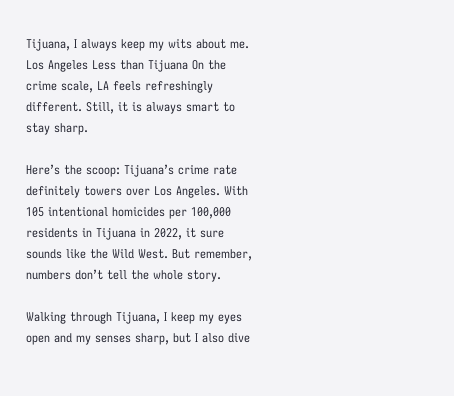Tijuana, I always keep my wits about me.
Los Angeles Less than Tijuana On the crime scale, LA feels refreshingly different. Still, it is always smart to stay sharp.

Here’s the scoop: Tijuana’s crime rate definitely towers over Los Angeles. With 105 intentional homicides per 100,000 residents in Tijuana in 2022, it sure sounds like the Wild West. But remember, numbers don’t tell the whole story.

Walking through Tijuana, I keep my eyes open and my senses sharp, but I also dive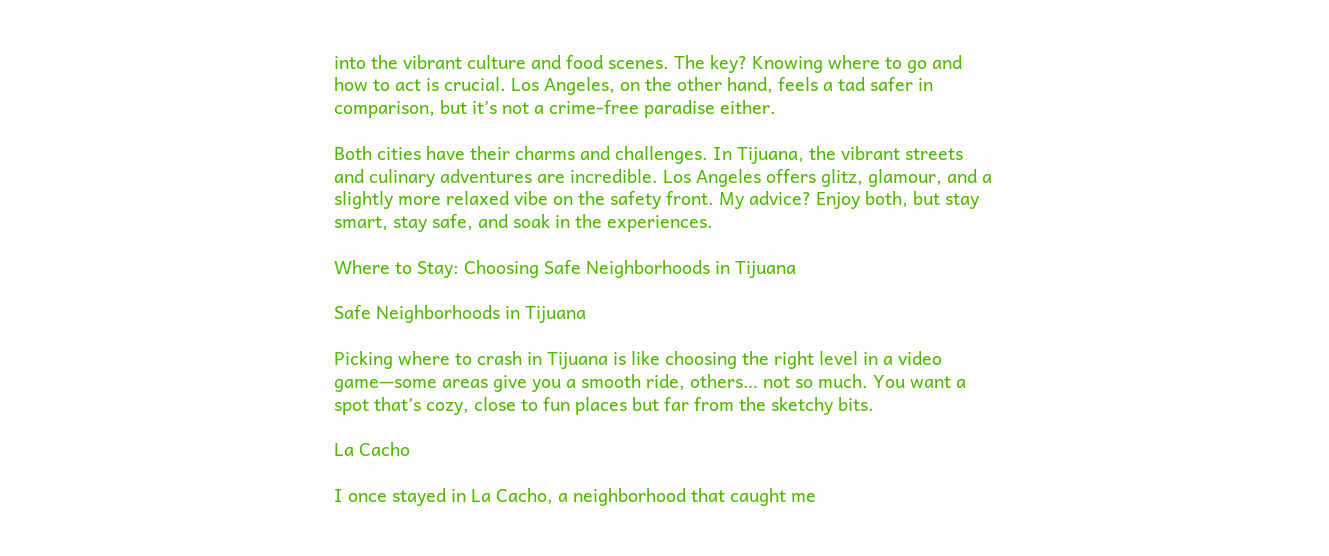into the vibrant culture and food scenes. The key? Knowing where to go and how to act is crucial. Los Angeles, on the other hand, feels a tad safer in comparison, but it’s not a crime-free paradise either.

Both cities have their charms and challenges. In Tijuana, the vibrant streets and culinary adventures are incredible. Los Angeles offers glitz, glamour, and a slightly more relaxed vibe on the safety front. My advice? Enjoy both, but stay smart, stay safe, and soak in the experiences.

Where to Stay: Choosing Safe Neighborhoods in Tijuana

Safe Neighborhoods in Tijuana

Picking where to crash in Tijuana is like choosing the right level in a video game—some areas give you a smooth ride, others… not so much. You want a spot that’s cozy, close to fun places but far from the sketchy bits.

La Cacho

I once stayed in La Cacho, a neighborhood that caught me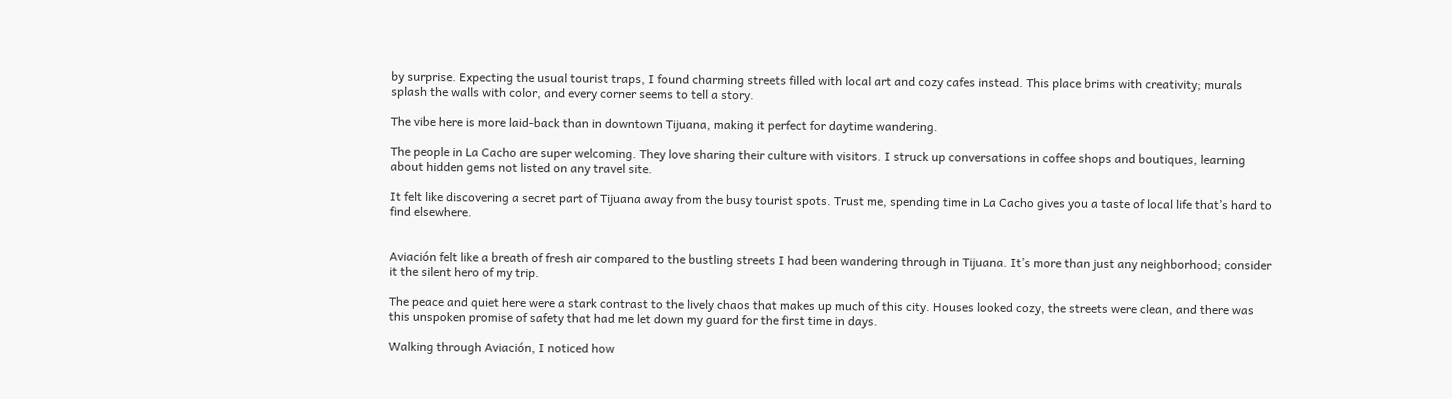by surprise. Expecting the usual tourist traps, I found charming streets filled with local art and cozy cafes instead. This place brims with creativity; murals splash the walls with color, and every corner seems to tell a story.

The vibe here is more laid-back than in downtown Tijuana, making it perfect for daytime wandering.

The people in La Cacho are super welcoming. They love sharing their culture with visitors. I struck up conversations in coffee shops and boutiques, learning about hidden gems not listed on any travel site.

It felt like discovering a secret part of Tijuana away from the busy tourist spots. Trust me, spending time in La Cacho gives you a taste of local life that’s hard to find elsewhere.


Aviación felt like a breath of fresh air compared to the bustling streets I had been wandering through in Tijuana. It’s more than just any neighborhood; consider it the silent hero of my trip.

The peace and quiet here were a stark contrast to the lively chaos that makes up much of this city. Houses looked cozy, the streets were clean, and there was this unspoken promise of safety that had me let down my guard for the first time in days.

Walking through Aviación, I noticed how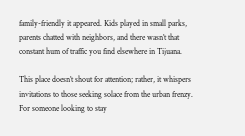family-friendly it appeared. Kids played in small parks, parents chatted with neighbors, and there wasn’t that constant hum of traffic you find elsewhere in Tijuana.

This place doesn’t shout for attention; rather, it whispers invitations to those seeking solace from the urban frenzy. For someone looking to stay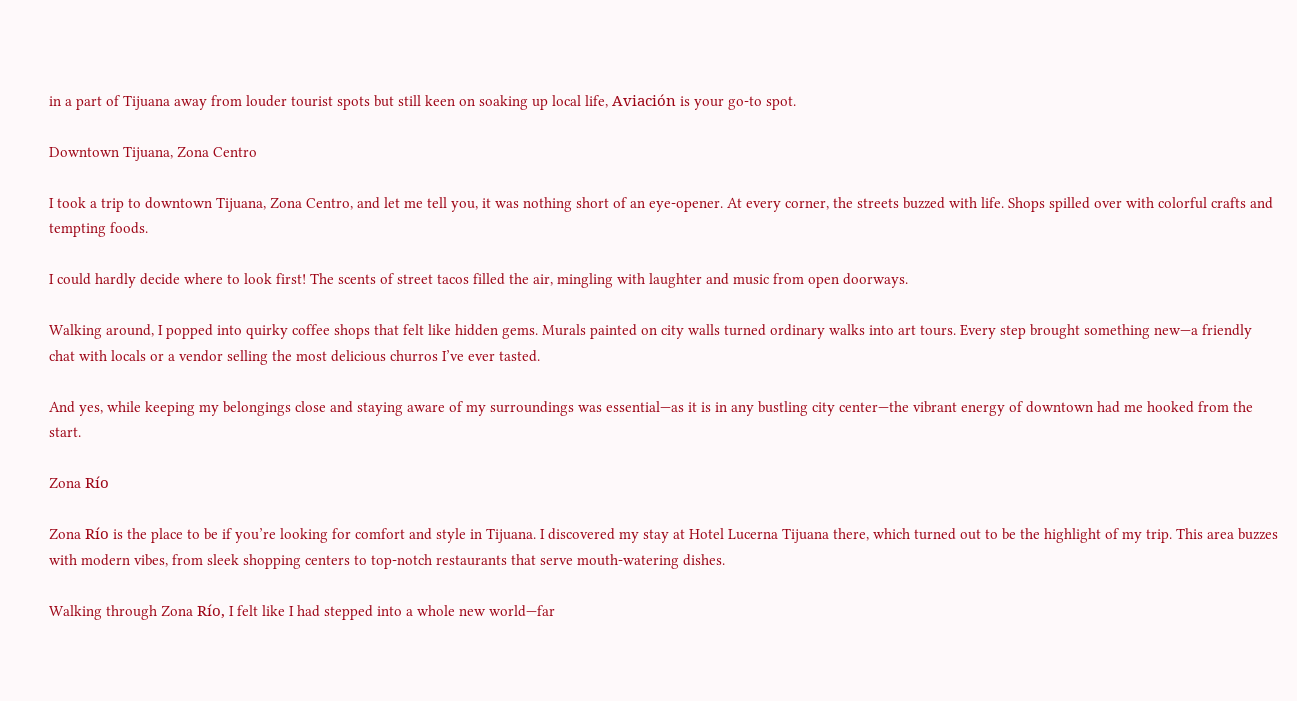in a part of Tijuana away from louder tourist spots but still keen on soaking up local life, Aviación is your go-to spot.

Downtown Tijuana, Zona Centro

I took a trip to downtown Tijuana, Zona Centro, and let me tell you, it was nothing short of an eye-opener. At every corner, the streets buzzed with life. Shops spilled over with colorful crafts and tempting foods.

I could hardly decide where to look first! The scents of street tacos filled the air, mingling with laughter and music from open doorways.

Walking around, I popped into quirky coffee shops that felt like hidden gems. Murals painted on city walls turned ordinary walks into art tours. Every step brought something new—a friendly chat with locals or a vendor selling the most delicious churros I’ve ever tasted.

And yes, while keeping my belongings close and staying aware of my surroundings was essential—as it is in any bustling city center—the vibrant energy of downtown had me hooked from the start.

Zona Río

Zona Río is the place to be if you’re looking for comfort and style in Tijuana. I discovered my stay at Hotel Lucerna Tijuana there, which turned out to be the highlight of my trip. This area buzzes with modern vibes, from sleek shopping centers to top-notch restaurants that serve mouth-watering dishes.

Walking through Zona Río, I felt like I had stepped into a whole new world—far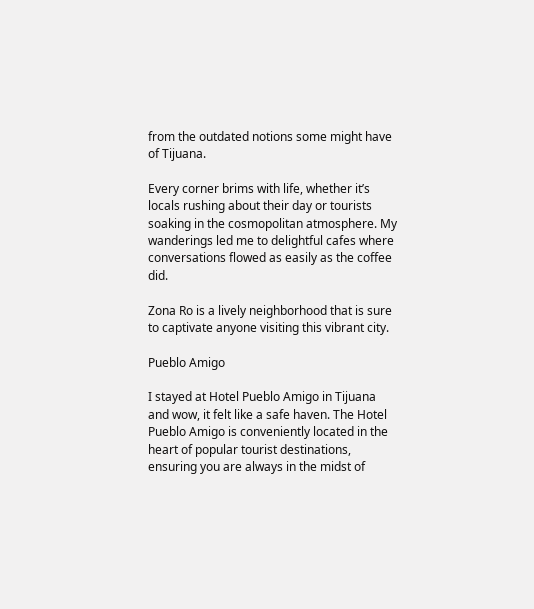from the outdated notions some might have of Tijuana.

Every corner brims with life, whether it’s locals rushing about their day or tourists soaking in the cosmopolitan atmosphere. My wanderings led me to delightful cafes where conversations flowed as easily as the coffee did.

Zona Ro is a lively neighborhood that is sure to captivate anyone visiting this vibrant city.

Pueblo Amigo

I stayed at Hotel Pueblo Amigo in Tijuana and wow, it felt like a safe haven. The Hotel Pueblo Amigo is conveniently located in the heart of popular tourist destinations, ensuring you are always in the midst of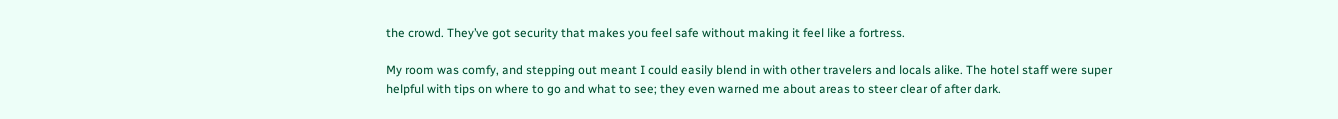the crowd. They’ve got security that makes you feel safe without making it feel like a fortress.

My room was comfy, and stepping out meant I could easily blend in with other travelers and locals alike. The hotel staff were super helpful with tips on where to go and what to see; they even warned me about areas to steer clear of after dark.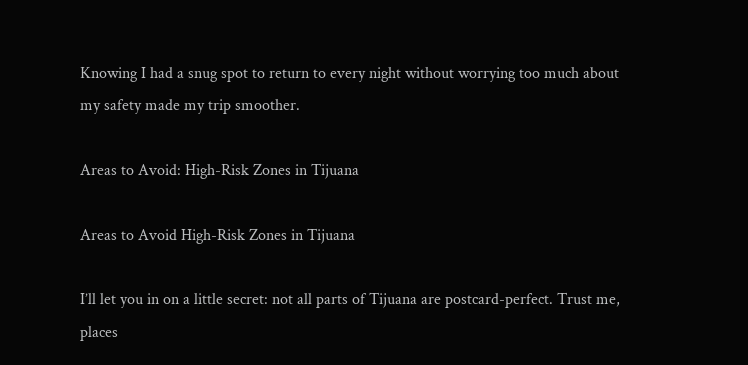Knowing I had a snug spot to return to every night without worrying too much about my safety made my trip smoother.

Areas to Avoid: High-Risk Zones in Tijuana

Areas to Avoid High-Risk Zones in Tijuana

I’ll let you in on a little secret: not all parts of Tijuana are postcard-perfect. Trust me, places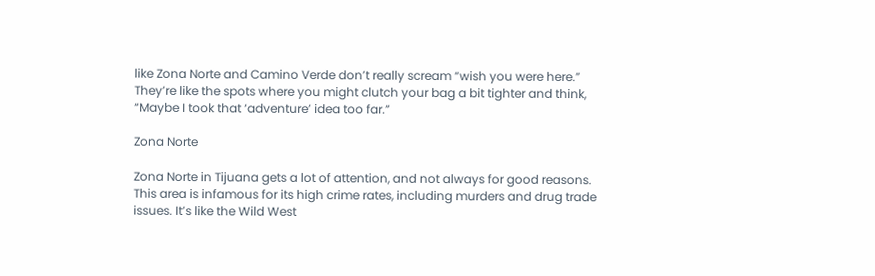like Zona Norte and Camino Verde don’t really scream “wish you were here.” They’re like the spots where you might clutch your bag a bit tighter and think, “Maybe I took that ‘adventure’ idea too far.”

Zona Norte

Zona Norte in Tijuana gets a lot of attention, and not always for good reasons. This area is infamous for its high crime rates, including murders and drug trade issues. It’s like the Wild West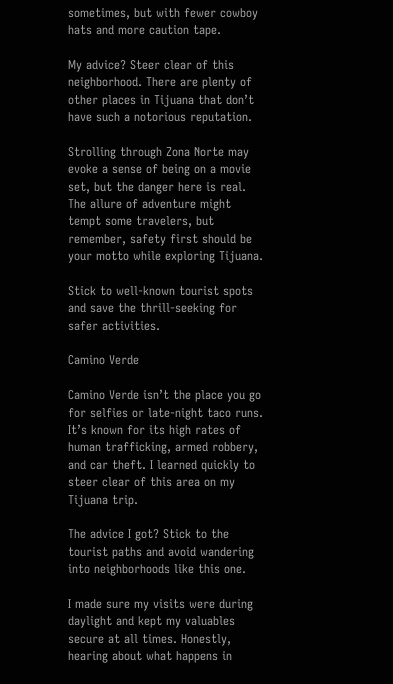sometimes, but with fewer cowboy hats and more caution tape.

My advice? Steer clear of this neighborhood. There are plenty of other places in Tijuana that don’t have such a notorious reputation.

Strolling through Zona Norte may evoke a sense of being on a movie set, but the danger here is real. The allure of adventure might tempt some travelers, but remember, safety first should be your motto while exploring Tijuana.

Stick to well-known tourist spots and save the thrill-seeking for safer activities.

Camino Verde

Camino Verde isn’t the place you go for selfies or late-night taco runs. It’s known for its high rates of human trafficking, armed robbery, and car theft. I learned quickly to steer clear of this area on my Tijuana trip.

The advice I got? Stick to the tourist paths and avoid wandering into neighborhoods like this one.

I made sure my visits were during daylight and kept my valuables secure at all times. Honestly, hearing about what happens in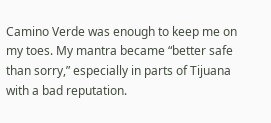Camino Verde was enough to keep me on my toes. My mantra became “better safe than sorry,” especially in parts of Tijuana with a bad reputation.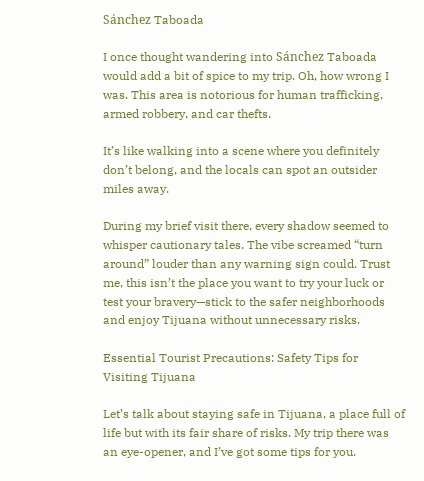Sánchez Taboada

I once thought wandering into Sánchez Taboada would add a bit of spice to my trip. Oh, how wrong I was. This area is notorious for human trafficking, armed robbery, and car thefts.

It’s like walking into a scene where you definitely don’t belong, and the locals can spot an outsider miles away.

During my brief visit there, every shadow seemed to whisper cautionary tales. The vibe screamed “turn around” louder than any warning sign could. Trust me, this isn’t the place you want to try your luck or test your bravery—stick to the safer neighborhoods and enjoy Tijuana without unnecessary risks.

Essential Tourist Precautions: Safety Tips for Visiting Tijuana

Let’s talk about staying safe in Tijuana, a place full of life but with its fair share of risks. My trip there was an eye-opener, and I’ve got some tips for you.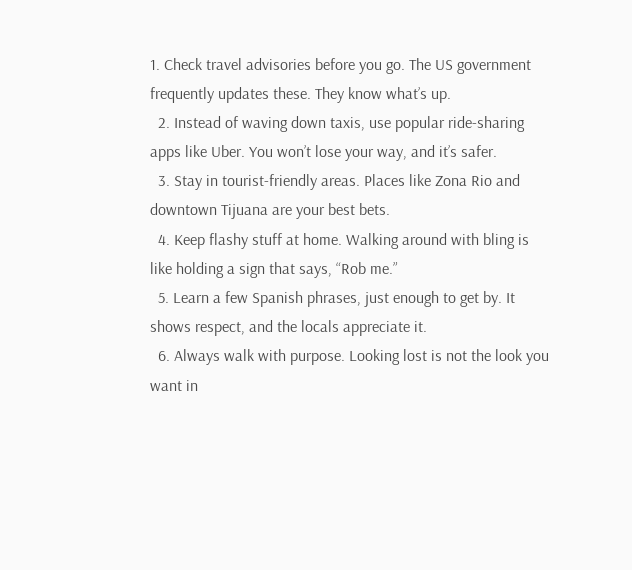1. Check travel advisories before you go. The US government frequently updates these. They know what’s up.
  2. Instead of waving down taxis, use popular ride-sharing apps like Uber. You won’t lose your way, and it’s safer.
  3. Stay in tourist-friendly areas. Places like Zona Rio and downtown Tijuana are your best bets.
  4. Keep flashy stuff at home. Walking around with bling is like holding a sign that says, “Rob me.”
  5. Learn a few Spanish phrases, just enough to get by. It shows respect, and the locals appreciate it.
  6. Always walk with purpose. Looking lost is not the look you want in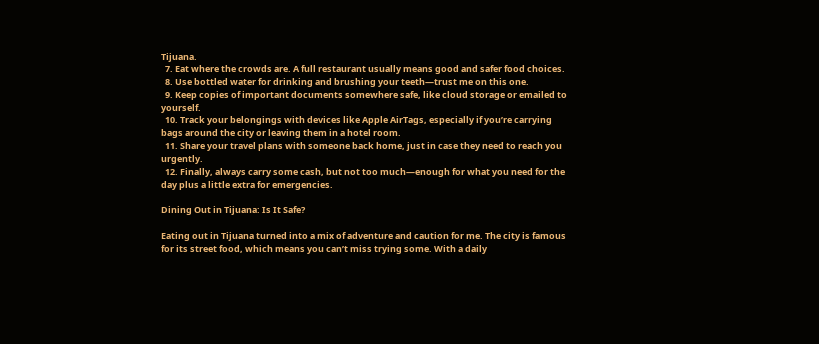Tijuana.
  7. Eat where the crowds are. A full restaurant usually means good and safer food choices.
  8. Use bottled water for drinking and brushing your teeth—trust me on this one.
  9. Keep copies of important documents somewhere safe, like cloud storage or emailed to yourself.
  10. Track your belongings with devices like Apple AirTags, especially if you’re carrying bags around the city or leaving them in a hotel room.
  11. Share your travel plans with someone back home, just in case they need to reach you urgently.
  12. Finally, always carry some cash, but not too much—enough for what you need for the day plus a little extra for emergencies.

Dining Out in Tijuana: Is It Safe?

Eating out in Tijuana turned into a mix of adventure and caution for me. The city is famous for its street food, which means you can’t miss trying some. With a daily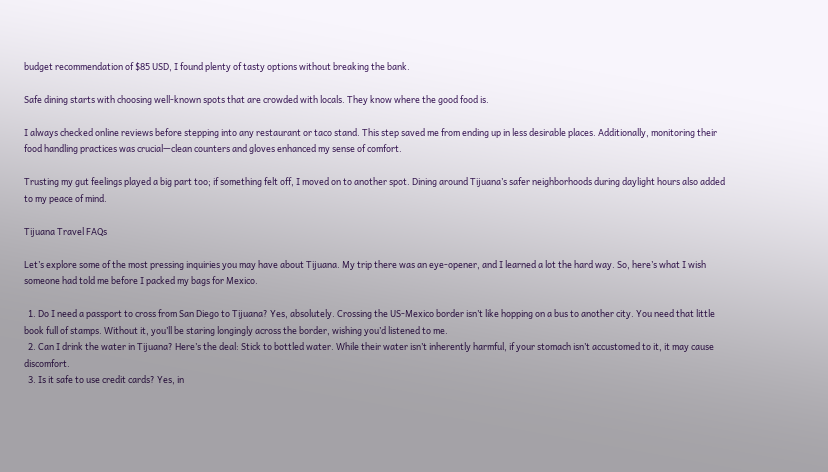budget recommendation of $85 USD, I found plenty of tasty options without breaking the bank.

Safe dining starts with choosing well-known spots that are crowded with locals. They know where the good food is.

I always checked online reviews before stepping into any restaurant or taco stand. This step saved me from ending up in less desirable places. Additionally, monitoring their food handling practices was crucial—clean counters and gloves enhanced my sense of comfort.

Trusting my gut feelings played a big part too; if something felt off, I moved on to another spot. Dining around Tijuana’s safer neighborhoods during daylight hours also added to my peace of mind.

Tijuana Travel FAQs

Let’s explore some of the most pressing inquiries you may have about Tijuana. My trip there was an eye-opener, and I learned a lot the hard way. So, here’s what I wish someone had told me before I packed my bags for Mexico.

  1. Do I need a passport to cross from San Diego to Tijuana? Yes, absolutely. Crossing the US-Mexico border isn’t like hopping on a bus to another city. You need that little book full of stamps. Without it, you’ll be staring longingly across the border, wishing you’d listened to me.
  2. Can I drink the water in Tijuana? Here’s the deal: Stick to bottled water. While their water isn’t inherently harmful, if your stomach isn’t accustomed to it, it may cause discomfort.
  3. Is it safe to use credit cards? Yes, in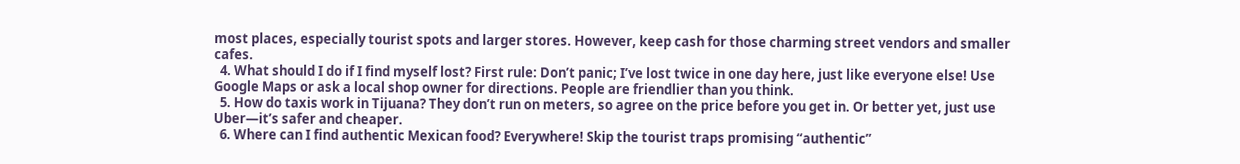most places, especially tourist spots and larger stores. However, keep cash for those charming street vendors and smaller cafes.
  4. What should I do if I find myself lost? First rule: Don’t panic; I’ve lost twice in one day here, just like everyone else! Use Google Maps or ask a local shop owner for directions. People are friendlier than you think.
  5. How do taxis work in Tijuana? They don’t run on meters, so agree on the price before you get in. Or better yet, just use Uber—it’s safer and cheaper.
  6. Where can I find authentic Mexican food? Everywhere! Skip the tourist traps promising “authentic”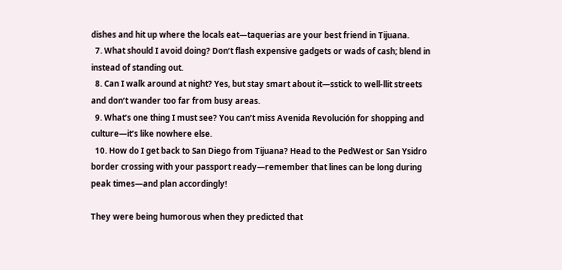dishes and hit up where the locals eat—taquerias are your best friend in Tijuana.
  7. What should I avoid doing? Don’t flash expensive gadgets or wads of cash; blend in instead of standing out.
  8. Can I walk around at night? Yes, but stay smart about it—sstick to well-llit streets and don’t wander too far from busy areas.
  9. What’s one thing I must see? You can’t miss Avenida Revolución for shopping and culture—it’s like nowhere else.
  10. How do I get back to San Diego from Tijuana? Head to the PedWest or San Ysidro border crossing with your passport ready—remember that lines can be long during peak times—and plan accordingly!

They were being humorous when they predicted that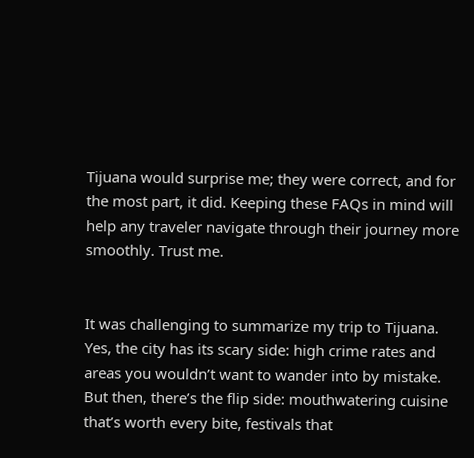Tijuana would surprise me; they were correct, and for the most part, it did. Keeping these FAQs in mind will help any traveler navigate through their journey more smoothly. Trust me.


It was challenging to summarize my trip to Tijuana. Yes, the city has its scary side: high crime rates and areas you wouldn’t want to wander into by mistake. But then, there’s the flip side: mouthwatering cuisine that’s worth every bite, festivals that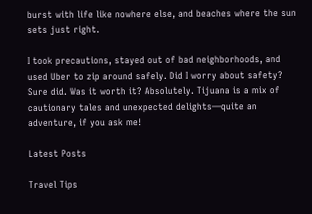burst with life like nowhere else, and beaches where the sun sets just right.

I took precautions, stayed out of bad neighborhoods, and used Uber to zip around safely. Did I worry about safety? Sure did. Was it worth it? Absolutely. Tijuana is a mix of cautionary tales and unexpected delights—quite an adventure, if you ask me!

Latest Posts

Travel Tips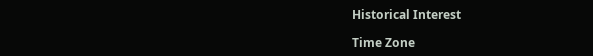Historical Interest

Time Zone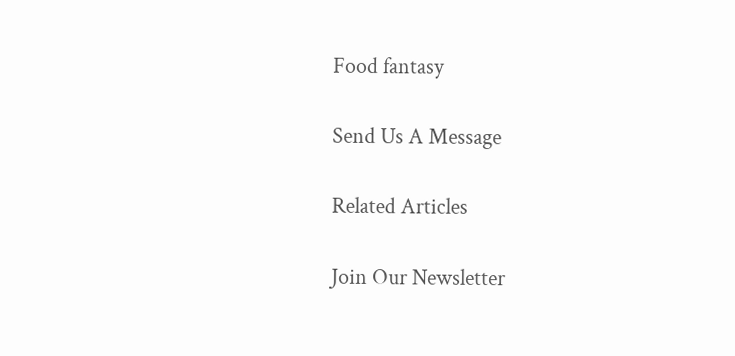Food fantasy

Send Us A Message

Related Articles

Join Our Newsletter